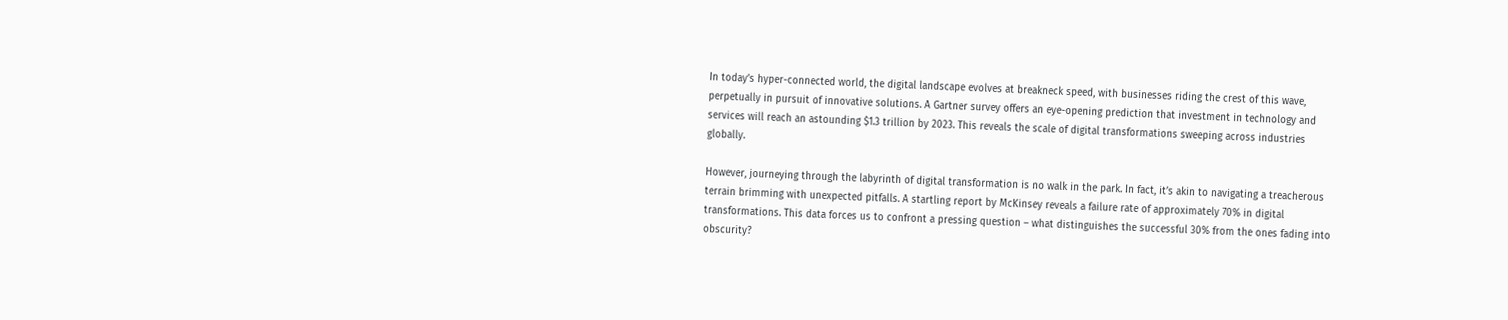In today’s hyper-connected world, the digital landscape evolves at breakneck speed, with businesses riding the crest of this wave, perpetually in pursuit of innovative solutions. A Gartner survey offers an eye-opening prediction that investment in technology and services will reach an astounding $1.3 trillion by 2023. This reveals the scale of digital transformations sweeping across industries globally.

However, journeying through the labyrinth of digital transformation is no walk in the park. In fact, it’s akin to navigating a treacherous terrain brimming with unexpected pitfalls. A startling report by McKinsey reveals a failure rate of approximately 70% in digital transformations. This data forces us to confront a pressing question – what distinguishes the successful 30% from the ones fading into obscurity?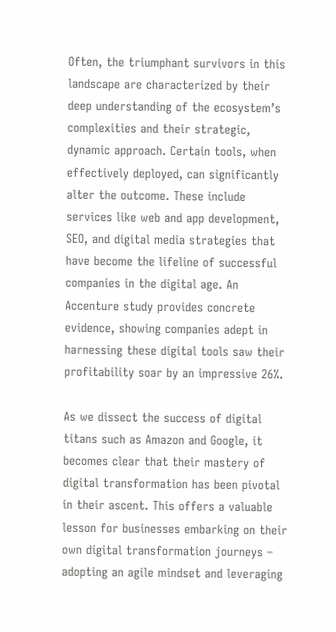Often, the triumphant survivors in this landscape are characterized by their deep understanding of the ecosystem’s complexities and their strategic, dynamic approach. Certain tools, when effectively deployed, can significantly alter the outcome. These include services like web and app development, SEO, and digital media strategies that have become the lifeline of successful companies in the digital age. An Accenture study provides concrete evidence, showing companies adept in harnessing these digital tools saw their profitability soar by an impressive 26%.

As we dissect the success of digital titans such as Amazon and Google, it becomes clear that their mastery of digital transformation has been pivotal in their ascent. This offers a valuable lesson for businesses embarking on their own digital transformation journeys – adopting an agile mindset and leveraging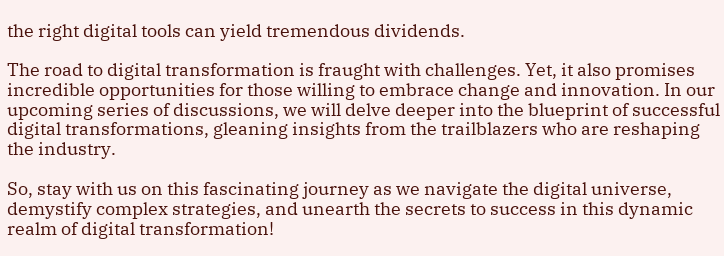the right digital tools can yield tremendous dividends.

The road to digital transformation is fraught with challenges. Yet, it also promises incredible opportunities for those willing to embrace change and innovation. In our upcoming series of discussions, we will delve deeper into the blueprint of successful digital transformations, gleaning insights from the trailblazers who are reshaping the industry.

So, stay with us on this fascinating journey as we navigate the digital universe, demystify complex strategies, and unearth the secrets to success in this dynamic realm of digital transformation!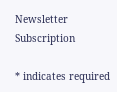Newsletter Subscription

* indicates required